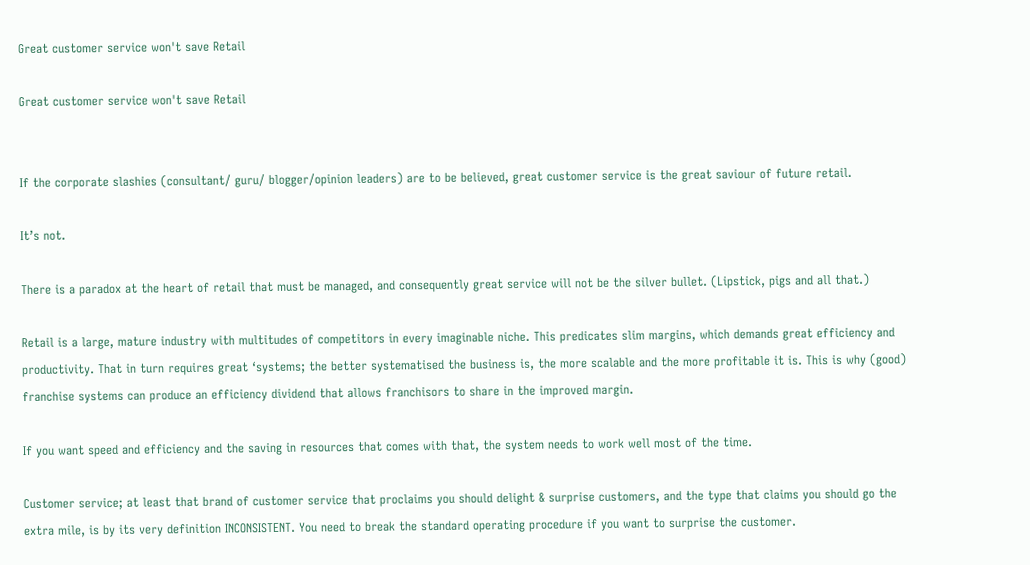Great customer service won't save Retail

Great customer service won't save Retail


If the corporate slashies (consultant/ guru/ blogger/opinion leaders) are to be believed, great customer service is the great saviour of future retail.

It’s not.

There is a paradox at the heart of retail that must be managed, and consequently great service will not be the silver bullet. (Lipstick, pigs and all that.)

Retail is a large, mature industry with multitudes of competitors in every imaginable niche. This predicates slim margins, which demands great efficiency and productivity. That in turn requires great ‘systems; the better systematised the business is, the more scalable and the more profitable it is. This is why (good) franchise systems can produce an efficiency dividend that allows franchisors to share in the improved margin.

If you want speed and efficiency and the saving in resources that comes with that, the system needs to work well most of the time.

Customer service; at least that brand of customer service that proclaims you should delight & surprise customers, and the type that claims you should go the extra mile, is by its very definition INCONSISTENT. You need to break the standard operating procedure if you want to surprise the customer.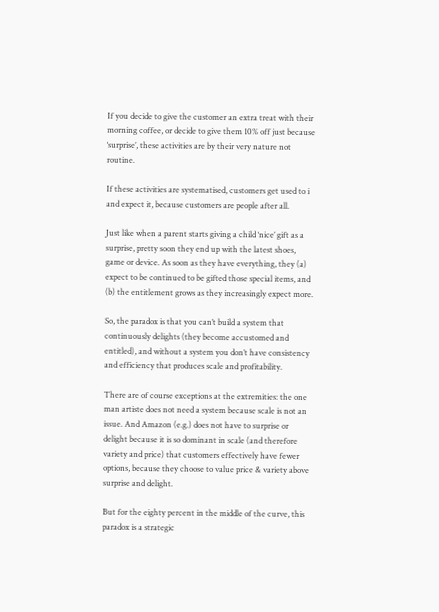If you decide to give the customer an extra treat with their morning coffee, or decide to give them 10% off just because ‘surprise’, these activities are by their very nature not routine.

If these activities are systematised, customers get used to i and expect it, because customers are people after all.

Just like when a parent starts giving a child ‘nice’ gift as a surprise, pretty soon they end up with the latest shoes, game or device. As soon as they have everything, they (a) expect to be continued to be gifted those special items, and (b) the entitlement grows as they increasingly expect more.

So, the paradox is that you can’t build a system that continuously delights (they become accustomed and entitled), and without a system you don’t have consistency and efficiency that produces scale and profitability.

There are of course exceptions at the extremities: the one man artiste does not need a system because scale is not an issue. And Amazon (e.g.) does not have to surprise or delight because it is so dominant in scale (and therefore variety and price) that customers effectively have fewer options, because they choose to value price & variety above surprise and delight.

But for the eighty percent in the middle of the curve, this paradox is a strategic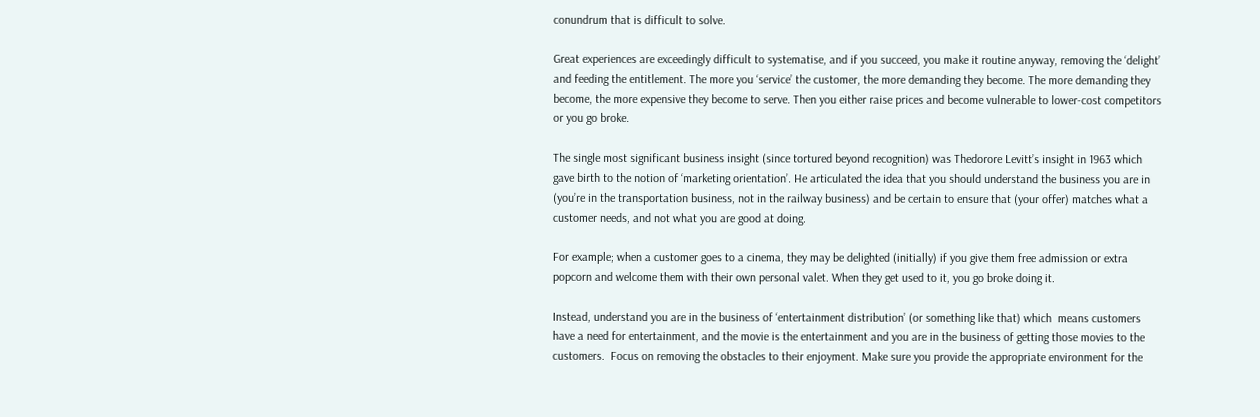conundrum that is difficult to solve.

Great experiences are exceedingly difficult to systematise, and if you succeed, you make it routine anyway, removing the ‘delight’ and feeding the entitlement. The more you ‘service’ the customer, the more demanding they become. The more demanding they become, the more expensive they become to serve. Then you either raise prices and become vulnerable to lower-cost competitors or you go broke.

The single most significant business insight (since tortured beyond recognition) was Thedorore Levitt’s insight in 1963 which gave birth to the notion of ‘marketing orientation’. He articulated the idea that you should understand the business you are in (you’re in the transportation business, not in the railway business) and be certain to ensure that (your offer) matches what a customer needs, and not what you are good at doing.

For example; when a customer goes to a cinema, they may be delighted (initially) if you give them free admission or extra popcorn and welcome them with their own personal valet. When they get used to it, you go broke doing it.

Instead, understand you are in the business of ‘entertainment distribution’ (or something like that) which  means customers have a need for entertainment, and the movie is the entertainment and you are in the business of getting those movies to the customers.  Focus on removing the obstacles to their enjoyment. Make sure you provide the appropriate environment for the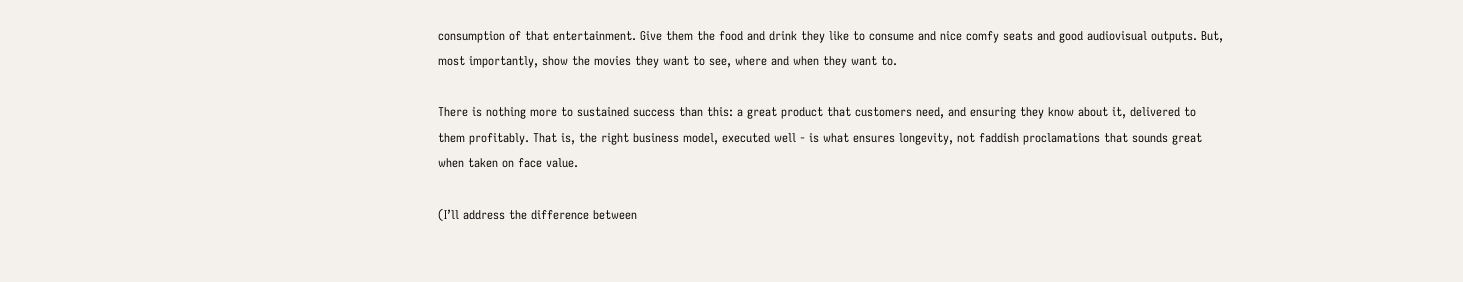consumption of that entertainment. Give them the food and drink they like to consume and nice comfy seats and good audiovisual outputs. But, most importantly, show the movies they want to see, where and when they want to.

There is nothing more to sustained success than this: a great product that customers need, and ensuring they know about it, delivered to them profitably. That is, the right business model, executed well - is what ensures longevity, not faddish proclamations that sounds great when taken on face value.

(I’ll address the difference between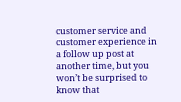customer service and customer experience in a follow up post at another time, but you won’t be surprised to know that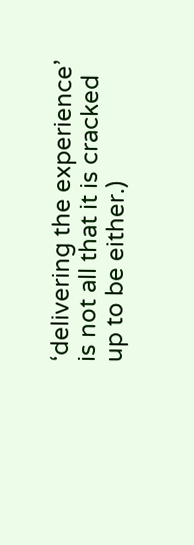‘delivering the experience’ is not all that it is cracked up to be either.)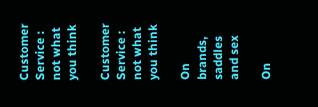Customer Service : not what you think

Customer Service : not what you think

On brands, saddles and sex

On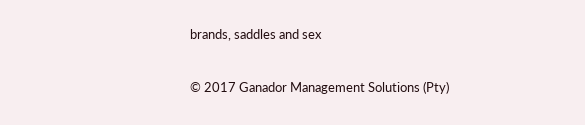brands, saddles and sex

© 2017 Ganador Management Solutions (Pty)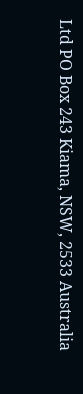Ltd PO Box 243 Kiama, NSW, 2533 Australia